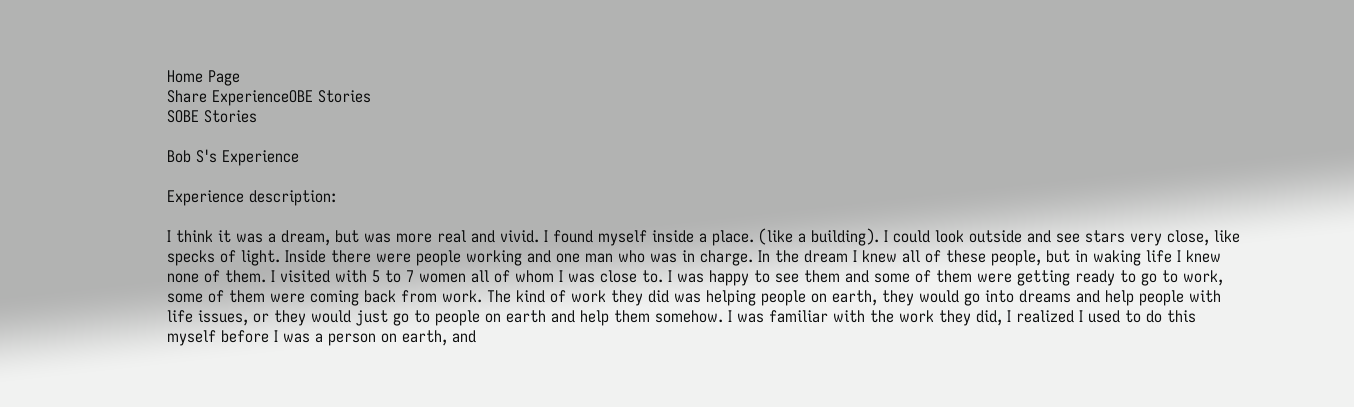Home Page
Share ExperienceOBE Stories
SOBE Stories

Bob S's Experience

Experience description:

I think it was a dream, but was more real and vivid. I found myself inside a place. (like a building). I could look outside and see stars very close, like specks of light. Inside there were people working and one man who was in charge. In the dream I knew all of these people, but in waking life I knew none of them. I visited with 5 to 7 women all of whom I was close to. I was happy to see them and some of them were getting ready to go to work, some of them were coming back from work. The kind of work they did was helping people on earth, they would go into dreams and help people with life issues, or they would just go to people on earth and help them somehow. I was familiar with the work they did, I realized I used to do this myself before I was a person on earth, and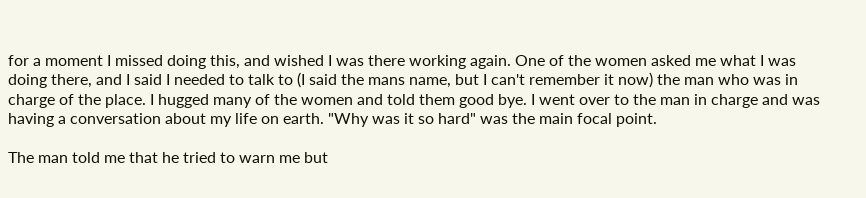for a moment I missed doing this, and wished I was there working again. One of the women asked me what I was doing there, and I said I needed to talk to (I said the mans name, but I can't remember it now) the man who was in charge of the place. I hugged many of the women and told them good bye. I went over to the man in charge and was having a conversation about my life on earth. "Why was it so hard" was the main focal point.

The man told me that he tried to warn me but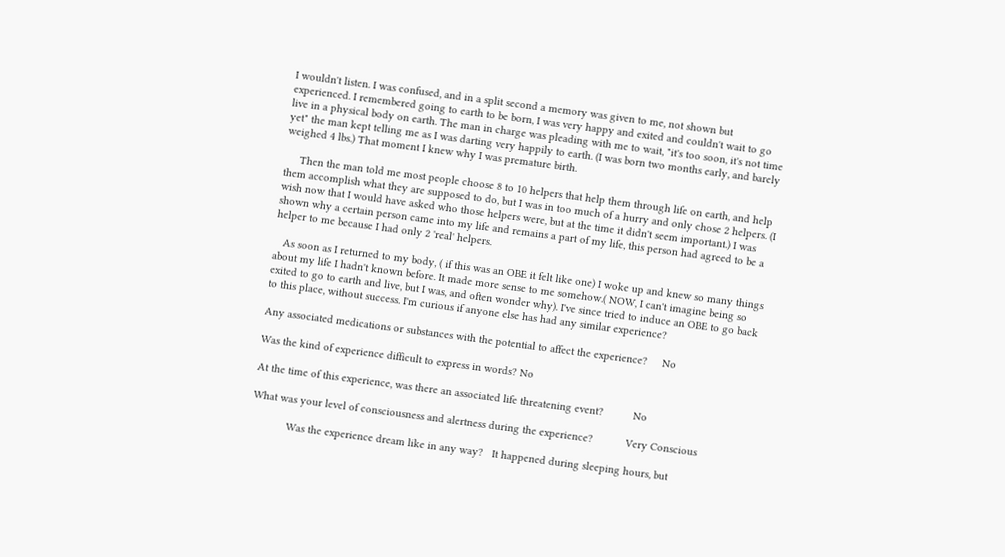I wouldn't listen. I was confused, and in a split second a memory was given to me, not shown but experienced. I remembered going to earth to be born, I was very happy and exited and couldn't wait to go live in a physical body on earth. The man in charge was pleading with me to wait, "it's too soon, it's not time yet" the man kept telling me as I was darting very happily to earth. (I was born two months early, and barely weighed 4 lbs.) That moment I knew why I was premature birth.

     Then the man told me most people choose 8 to 10 helpers that help them through life on earth, and help them accomplish what they are supposed to do, but I was in too much of a hurry and only chose 2 helpers. (I wish now that I would have asked who those helpers were, but at the time it didn't seem important.) I was shown why a certain person came into my life and remains a part of my life, this person had agreed to be a helper to me because I had only 2 'real' helpers.

   As soon as I returned to my body, ( if this was an OBE it felt like one) I woke up and knew so many things about my life I hadn't known before. It made more sense to me somehow.( NOW, I can't imagine being so exited to go to earth and live, but I was, and often wonder why). I've since tried to induce an OBE to go back to this place, without success. I'm curious if anyone else has had any similar experience?

Any associated medications or substances with the potential to affect the experience?     No

Was the kind of experience difficult to express in words? No

At the time of this experience, was there an associated life threatening event?          No

What was your level of consciousness and alertness during the experience?           Very Conscious

            Was the experience dream like in any way?   It happened during sleeping hours, but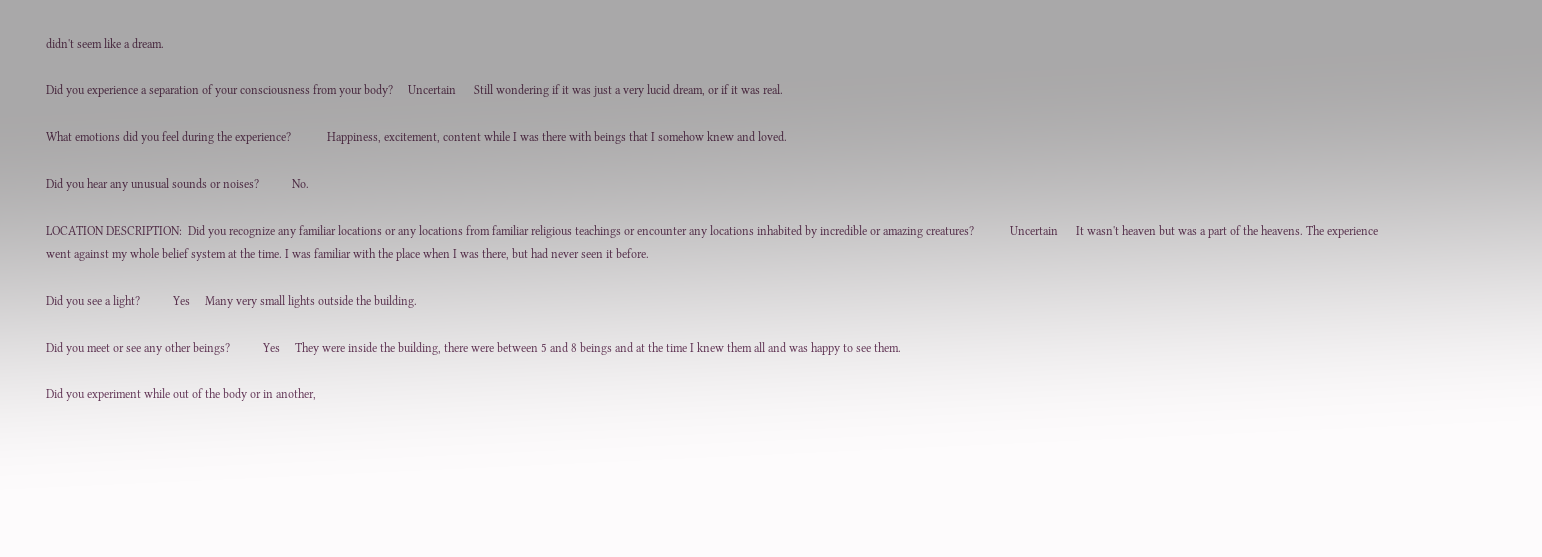didn't seem like a dream.

Did you experience a separation of your consciousness from your body?     Uncertain      Still wondering if it was just a very lucid dream, or if it was real.

What emotions did you feel during the experience?            Happiness, excitement, content while I was there with beings that I somehow knew and loved.

Did you hear any unusual sounds or noises?           No.

LOCATION DESCRIPTION:  Did you recognize any familiar locations or any locations from familiar religious teachings or encounter any locations inhabited by incredible or amazing creatures?            Uncertain      It wasn't heaven but was a part of the heavens. The experience went against my whole belief system at the time. I was familiar with the place when I was there, but had never seen it before.

Did you see a light?           Yes     Many very small lights outside the building.

Did you meet or see any other beings?           Yes     They were inside the building, there were between 5 and 8 beings and at the time I knew them all and was happy to see them.

Did you experiment while out of the body or in another,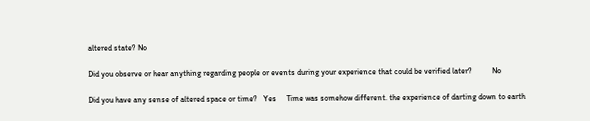altered state? No

Did you observe or hear anything regarding people or events during your experience that could be verified later?          No

Did you have any sense of altered space or time?   Yes     Time was somehow different. the experience of darting down to earth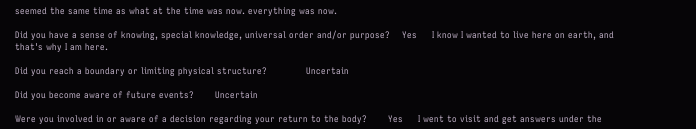seemed the same time as what at the time was now. everything was now.

Did you have a sense of knowing, special knowledge, universal order and/or purpose?    Yes     I know I wanted to live here on earth, and that's why I am here.

Did you reach a boundary or limiting physical structure?             Uncertain

Did you become aware of future events?       Uncertain

Were you involved in or aware of a decision regarding your return to the body?       Yes     I went to visit and get answers under the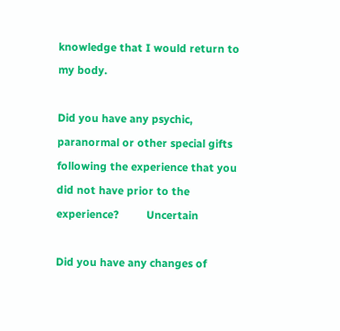knowledge that I would return to my body.

Did you have any psychic, paranormal or other special gifts following the experience that you did not have prior to the experience?         Uncertain

Did you have any changes of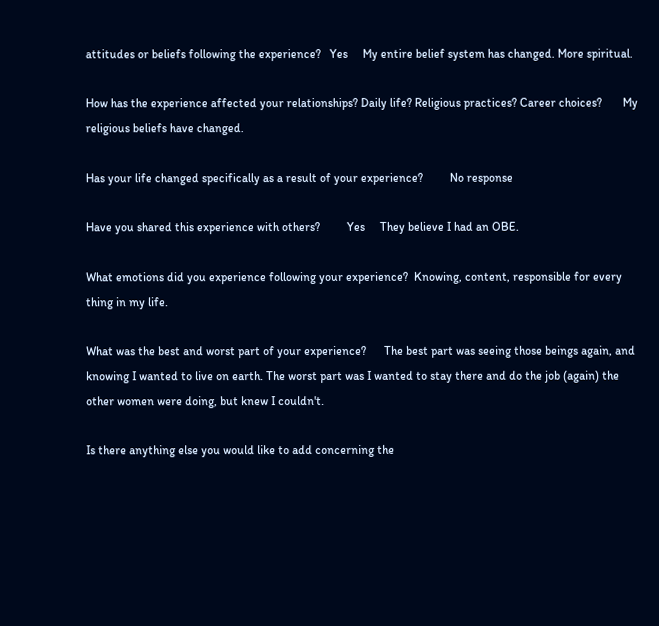attitudes or beliefs following the experience?   Yes     My entire belief system has changed. More spiritual.

How has the experience affected your relationships? Daily life? Religious practices? Career choices?       My religious beliefs have changed.

Has your life changed specifically as a result of your experience?         No response

Have you shared this experience with others?         Yes     They believe I had an OBE.

What emotions did you experience following your experience?  Knowing, content, responsible for every thing in my life.

What was the best and worst part of your experience?      The best part was seeing those beings again, and knowing I wanted to live on earth. The worst part was I wanted to stay there and do the job (again) the other women were doing, but knew I couldn't.

Is there anything else you would like to add concerning the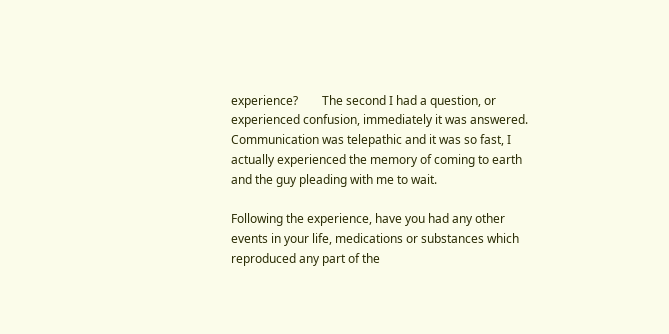experience?        The second I had a question, or experienced confusion, immediately it was answered. Communication was telepathic and it was so fast, I actually experienced the memory of coming to earth and the guy pleading with me to wait.

Following the experience, have you had any other events in your life, medications or substances which reproduced any part of the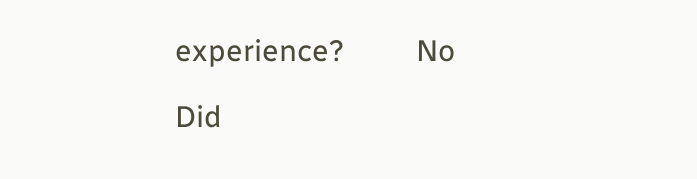experience?         No

Did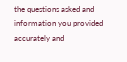the questions asked and information you provided accurately and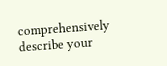comprehensively describe your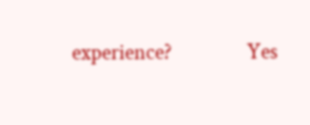experience?               Yes